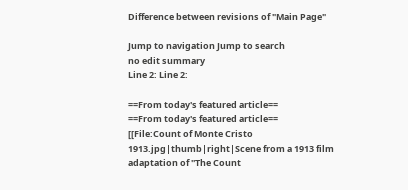Difference between revisions of "Main Page"

Jump to navigation Jump to search
no edit summary
Line 2: Line 2:

==From today's featured article==
==From today's featured article==
[[File:Count of Monte Cristo 1913.jpg|thumb|right|Scene from a 1913 film adaptation of ''The Count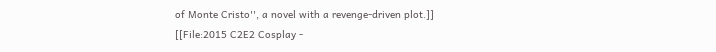of Monte Cristo'', a novel with a revenge-driven plot.]]
[[File:2015 C2E2 Cosplay -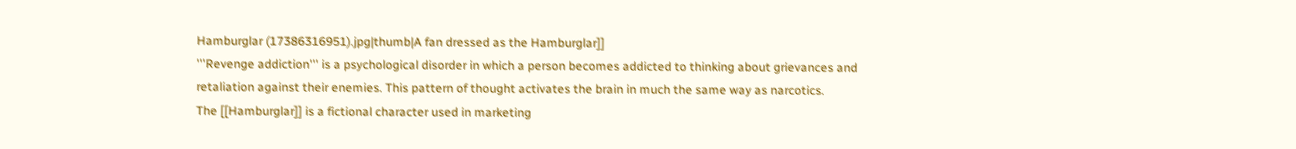Hamburglar (17386316951).jpg|thumb|A fan dressed as the Hamburglar]]
'''Revenge addiction''' is a psychological disorder in which a person becomes addicted to thinking about grievances and retaliation against their enemies. This pattern of thought activates the brain in much the same way as narcotics.
The [[Hamburglar]] is a fictional character used in marketing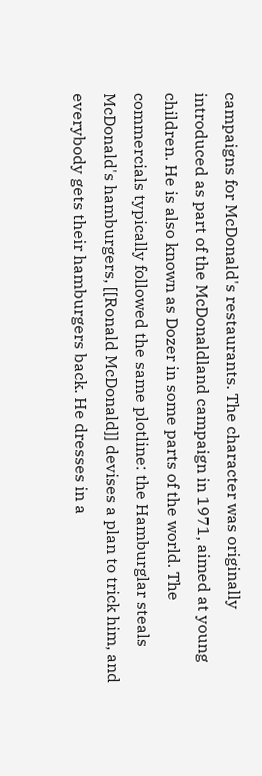campaigns for McDonald's restaurants. The character was originally introduced as part of the McDonaldland campaign in 1971, aimed at young children. He is also known as Dozer in some parts of the world. The commercials typically followed the same plotline: the Hamburglar steals McDonald's hamburgers, [[Ronald McDonald]] devises a plan to trick him, and everybody gets their hamburgers back. He dresses in a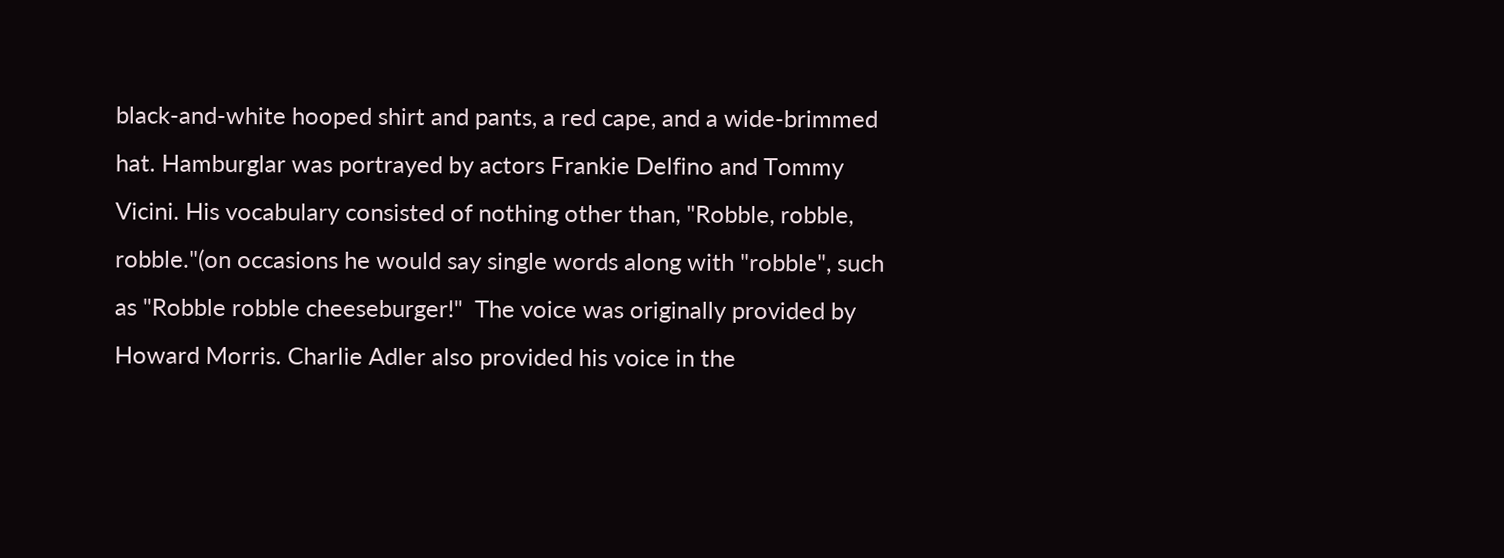black-and-white hooped shirt and pants, a red cape, and a wide-brimmed hat. Hamburglar was portrayed by actors Frankie Delfino and Tommy Vicini. His vocabulary consisted of nothing other than, "Robble, robble, robble."(on occasions he would say single words along with "robble", such as "Robble robble cheeseburger!"  The voice was originally provided by Howard Morris. Charlie Adler also provided his voice in the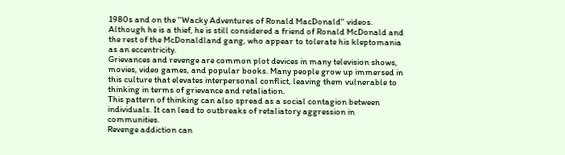1980s and on the ''Wacky Adventures of Ronald MacDonald'' videos. Although he is a thief, he is still considered a friend of Ronald McDonald and the rest of the McDonaldland gang, who appear to tolerate his kleptomania as an eccentricity.
Grievances and revenge are common plot devices in many television shows, movies, video games, and popular books. Many people grow up immersed in this culture that elevates interpersonal conflict, leaving them vulnerable to thinking in terms of grievance and retaliation.
This pattern of thinking can also spread as a social contagion between individuals. It can lead to outbreaks of retaliatory aggression in communities.
Revenge addiction can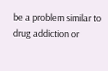be a problem similar to drug addiction or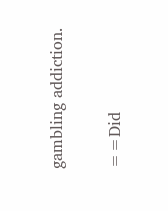gambling addiction.

==Did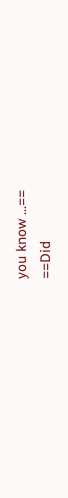you know ...==
==Did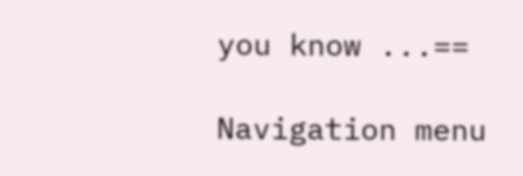you know ...==

Navigation menu